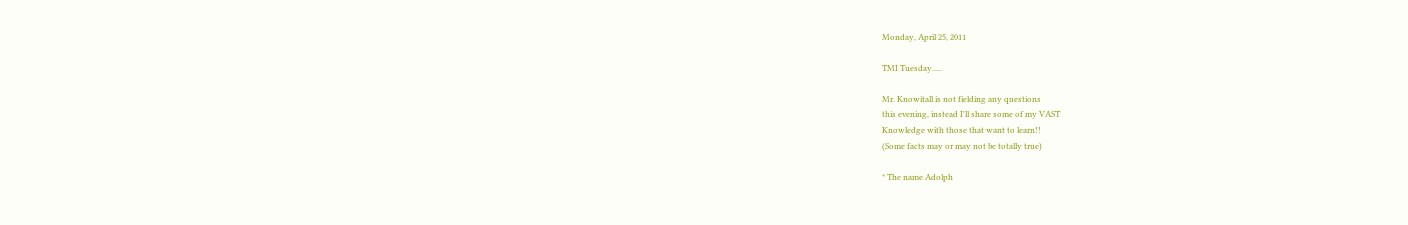Monday, April 25, 2011

TMI Tuesday.....

Mr. Knowitall is not fielding any questions
this evening, instead I'll share some of my VAST
Knowledge with those that want to learn!!
(Some facts may or may not be totally true)

* The name Adolph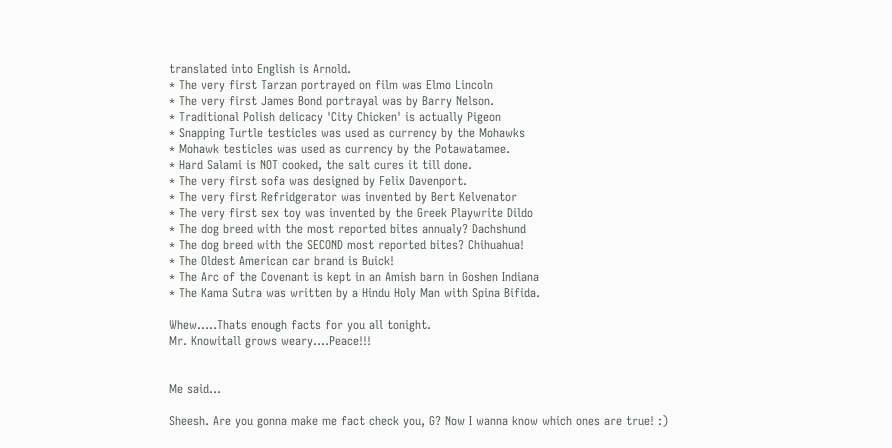translated into English is Arnold.
* The very first Tarzan portrayed on film was Elmo Lincoln
* The very first James Bond portrayal was by Barry Nelson.
* Traditional Polish delicacy 'City Chicken' is actually Pigeon
* Snapping Turtle testicles was used as currency by the Mohawks
* Mohawk testicles was used as currency by the Potawatamee.
* Hard Salami is NOT cooked, the salt cures it till done.
* The very first sofa was designed by Felix Davenport.
* The very first Refridgerator was invented by Bert Kelvenator
* The very first sex toy was invented by the Greek Playwrite Dildo
* The dog breed with the most reported bites annualy? Dachshund
* The dog breed with the SECOND most reported bites? Chihuahua!
* The Oldest American car brand is Buick!
* The Arc of the Covenant is kept in an Amish barn in Goshen Indiana
* The Kama Sutra was written by a Hindu Holy Man with Spina Bifida.

Whew.....Thats enough facts for you all tonight.
Mr. Knowitall grows weary....Peace!!!


Me said...

Sheesh. Are you gonna make me fact check you, G? Now I wanna know which ones are true! :)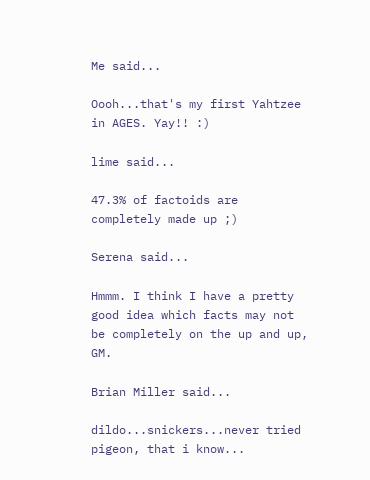Me said...

Oooh...that's my first Yahtzee in AGES. Yay!! :)

lime said...

47.3% of factoids are completely made up ;)

Serena said...

Hmmm. I think I have a pretty good idea which facts may not be completely on the up and up, GM.

Brian Miller said...

dildo...snickers...never tried pigeon, that i know...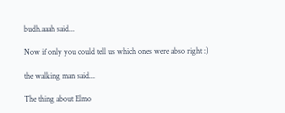budh.aaah said...

Now if only you could tell us which ones were abso right :)

the walking man said...

The thing about Elmo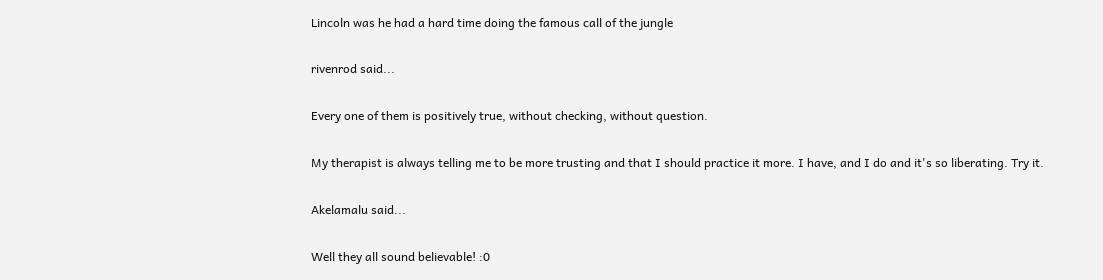Lincoln was he had a hard time doing the famous call of the jungle

rivenrod said...

Every one of them is positively true, without checking, without question.

My therapist is always telling me to be more trusting and that I should practice it more. I have, and I do and it's so liberating. Try it.

Akelamalu said...

Well they all sound believable! :0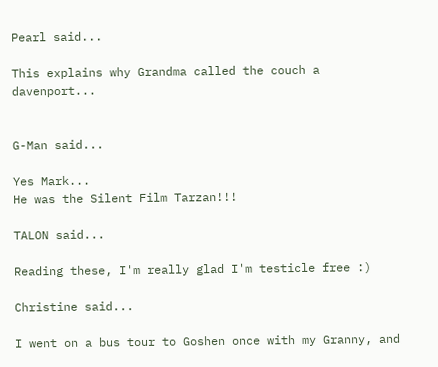Pearl said...

This explains why Grandma called the couch a davenport...


G-Man said...

Yes Mark...
He was the Silent Film Tarzan!!!

TALON said...

Reading these, I'm really glad I'm testicle free :)

Christine said...

I went on a bus tour to Goshen once with my Granny, and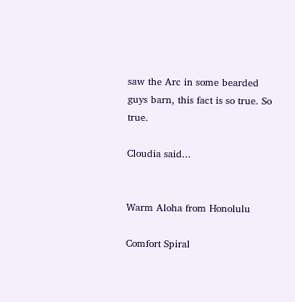saw the Arc in some bearded guys barn, this fact is so true. So true.

Cloudia said...


Warm Aloha from Honolulu

Comfort Spiral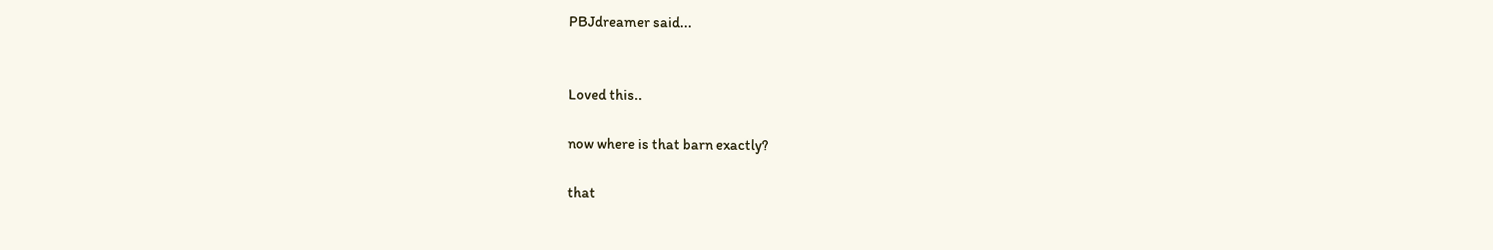PBJdreamer said...


Loved this..

now where is that barn exactly?

that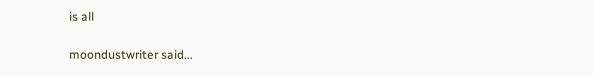is all

moondustwriter said...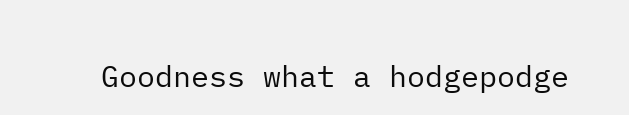Goodness what a hodgepodge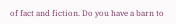of fact and fiction. Do you have a barn to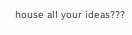house all your ideas???